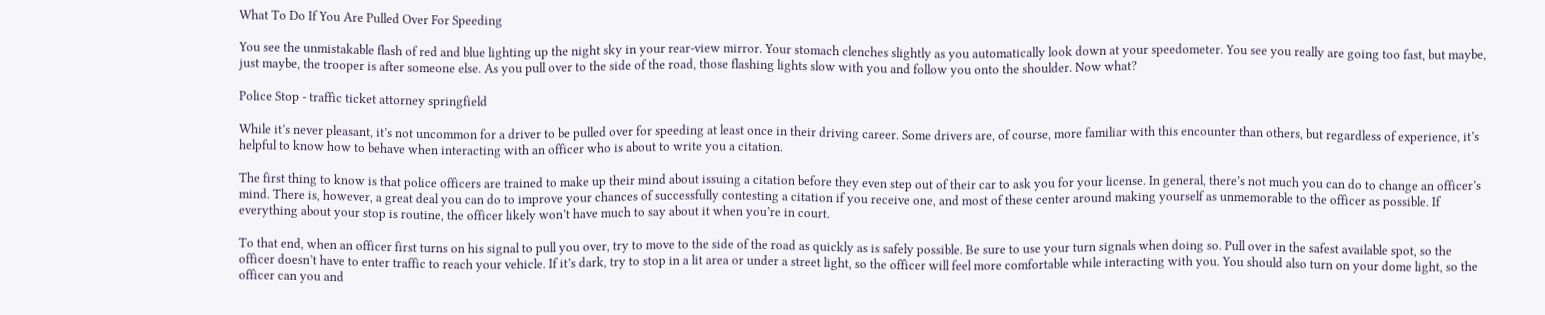What To Do If You Are Pulled Over For Speeding

You see the unmistakable flash of red and blue lighting up the night sky in your rear-view mirror. Your stomach clenches slightly as you automatically look down at your speedometer. You see you really are going too fast, but maybe, just maybe, the trooper is after someone else. As you pull over to the side of the road, those flashing lights slow with you and follow you onto the shoulder. Now what?

Police Stop - traffic ticket attorney springfield

While it’s never pleasant, it’s not uncommon for a driver to be pulled over for speeding at least once in their driving career. Some drivers are, of course, more familiar with this encounter than others, but regardless of experience, it’s helpful to know how to behave when interacting with an officer who is about to write you a citation.

The first thing to know is that police officers are trained to make up their mind about issuing a citation before they even step out of their car to ask you for your license. In general, there’s not much you can do to change an officer’s mind. There is, however, a great deal you can do to improve your chances of successfully contesting a citation if you receive one, and most of these center around making yourself as unmemorable to the officer as possible. If everything about your stop is routine, the officer likely won’t have much to say about it when you’re in court.

To that end, when an officer first turns on his signal to pull you over, try to move to the side of the road as quickly as is safely possible. Be sure to use your turn signals when doing so. Pull over in the safest available spot, so the officer doesn’t have to enter traffic to reach your vehicle. If it’s dark, try to stop in a lit area or under a street light, so the officer will feel more comfortable while interacting with you. You should also turn on your dome light, so the officer can you and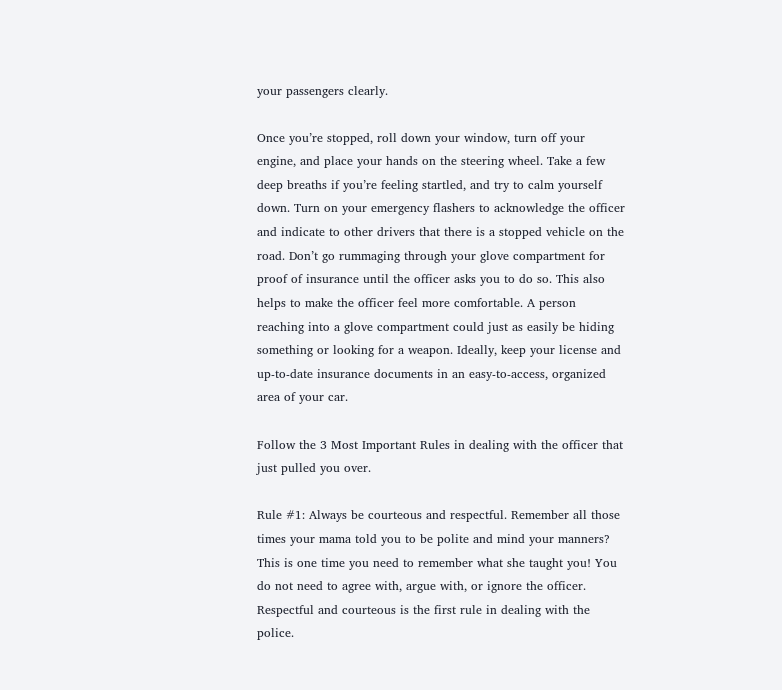your passengers clearly.

Once you’re stopped, roll down your window, turn off your engine, and place your hands on the steering wheel. Take a few deep breaths if you’re feeling startled, and try to calm yourself down. Turn on your emergency flashers to acknowledge the officer and indicate to other drivers that there is a stopped vehicle on the road. Don’t go rummaging through your glove compartment for proof of insurance until the officer asks you to do so. This also helps to make the officer feel more comfortable. A person reaching into a glove compartment could just as easily be hiding something or looking for a weapon. Ideally, keep your license and up-to-date insurance documents in an easy-to-access, organized area of your car.

Follow the 3 Most Important Rules in dealing with the officer that just pulled you over.

Rule #1: Always be courteous and respectful. Remember all those times your mama told you to be polite and mind your manners? This is one time you need to remember what she taught you! You do not need to agree with, argue with, or ignore the officer. Respectful and courteous is the first rule in dealing with the police.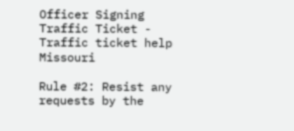Officer Signing Traffic Ticket - Traffic ticket help Missouri

Rule #2: Resist any requests by the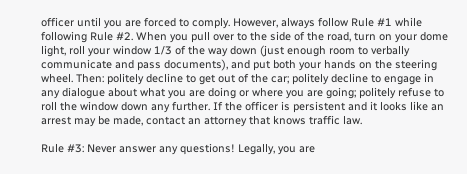officer until you are forced to comply. However, always follow Rule #1 while following Rule #2. When you pull over to the side of the road, turn on your dome light, roll your window 1/3 of the way down (just enough room to verbally communicate and pass documents), and put both your hands on the steering wheel. Then: politely decline to get out of the car; politely decline to engage in any dialogue about what you are doing or where you are going; politely refuse to roll the window down any further. If the officer is persistent and it looks like an arrest may be made, contact an attorney that knows traffic law.

Rule #3: Never answer any questions! Legally, you are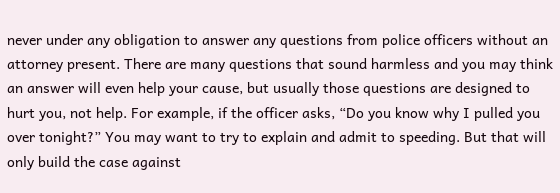never under any obligation to answer any questions from police officers without an attorney present. There are many questions that sound harmless and you may think an answer will even help your cause, but usually those questions are designed to hurt you, not help. For example, if the officer asks, “Do you know why I pulled you over tonight?” You may want to try to explain and admit to speeding. But that will only build the case against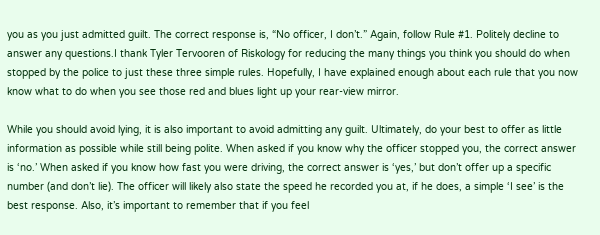you as you just admitted guilt. The correct response is, “No officer, I don’t.” Again, follow Rule #1. Politely decline to answer any questions.I thank Tyler Tervooren of Riskology for reducing the many things you think you should do when stopped by the police to just these three simple rules. Hopefully, I have explained enough about each rule that you now know what to do when you see those red and blues light up your rear-view mirror.

While you should avoid lying, it is also important to avoid admitting any guilt. Ultimately, do your best to offer as little information as possible while still being polite. When asked if you know why the officer stopped you, the correct answer is ‘no.’ When asked if you know how fast you were driving, the correct answer is ‘yes,’ but don’t offer up a specific number (and don’t lie). The officer will likely also state the speed he recorded you at, if he does, a simple ‘I see’ is the best response. Also, it’s important to remember that if you feel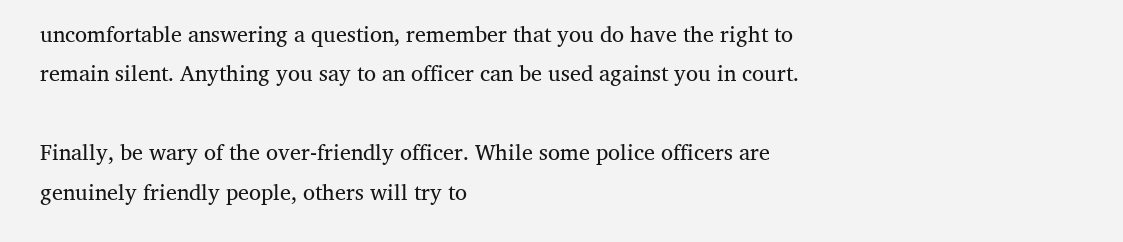uncomfortable answering a question, remember that you do have the right to remain silent. Anything you say to an officer can be used against you in court.

Finally, be wary of the over-friendly officer. While some police officers are genuinely friendly people, others will try to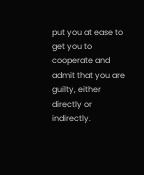put you at ease to get you to cooperate and admit that you are guilty, either directly or indirectly.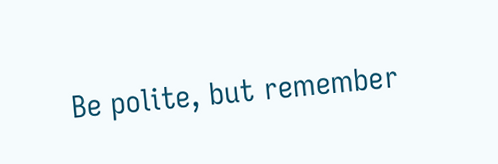Be polite, but remember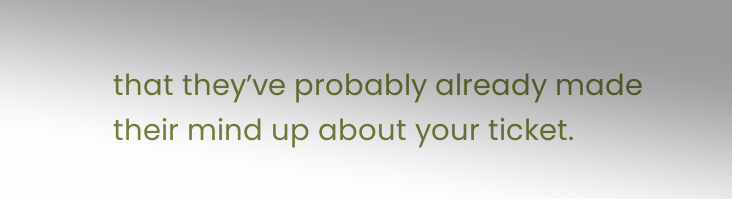that they’ve probably already made their mind up about your ticket.